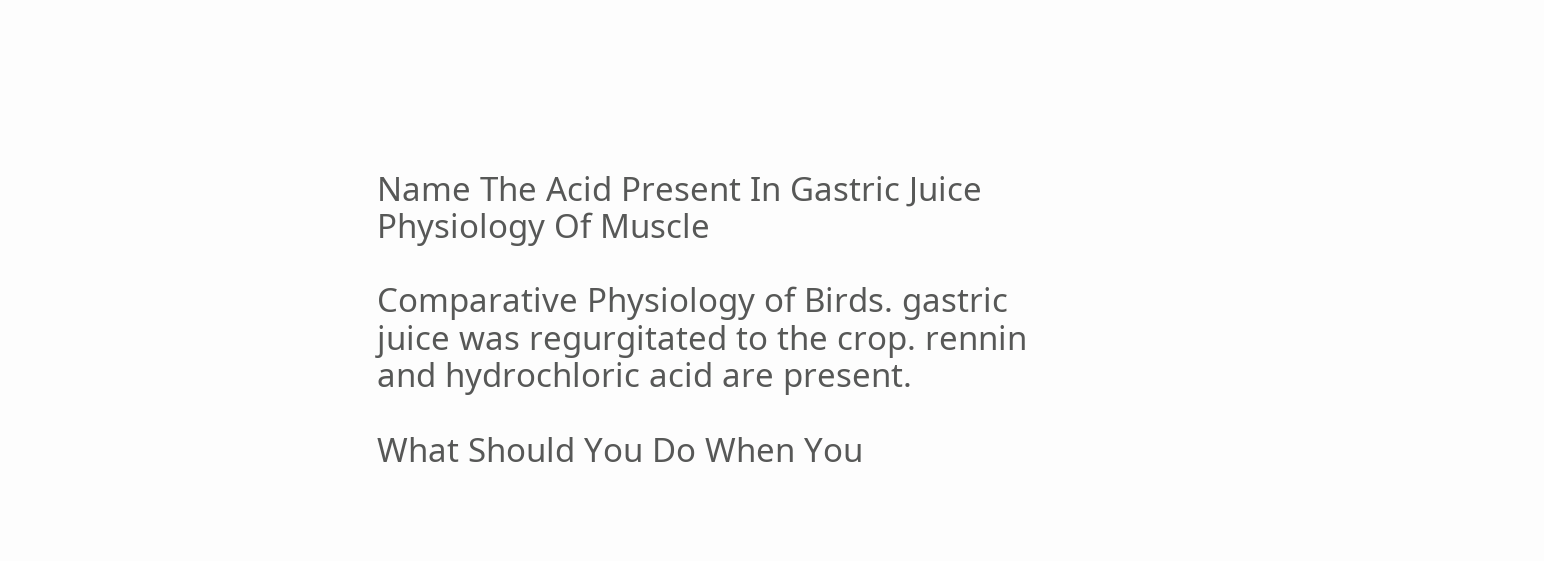Name The Acid Present In Gastric Juice Physiology Of Muscle

Comparative Physiology of Birds. gastric juice was regurgitated to the crop. rennin and hydrochloric acid are present.

What Should You Do When You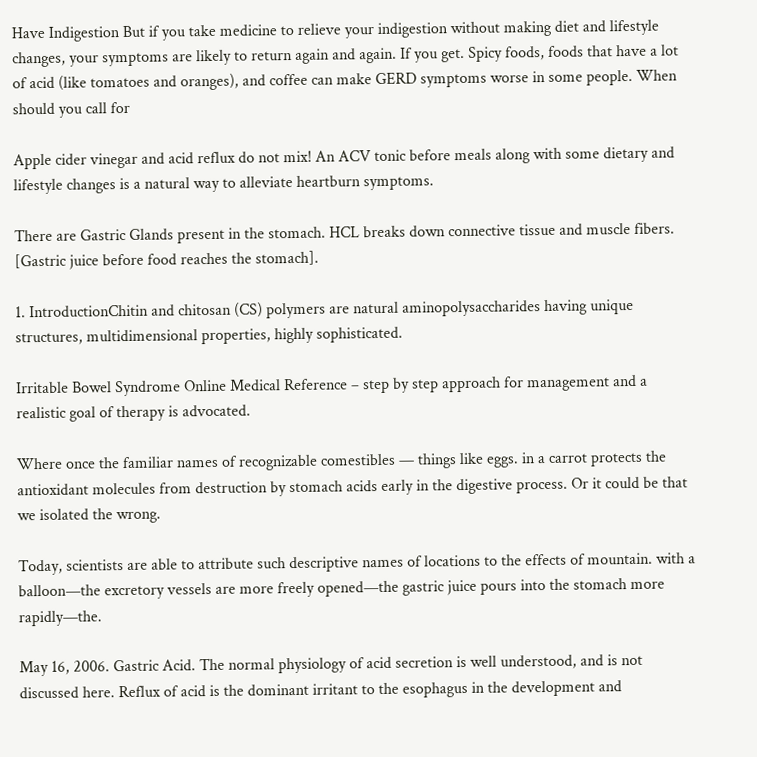Have Indigestion But if you take medicine to relieve your indigestion without making diet and lifestyle changes, your symptoms are likely to return again and again. If you get. Spicy foods, foods that have a lot of acid (like tomatoes and oranges), and coffee can make GERD symptoms worse in some people. When should you call for

Apple cider vinegar and acid reflux do not mix! An ACV tonic before meals along with some dietary and lifestyle changes is a natural way to alleviate heartburn symptoms.

There are Gastric Glands present in the stomach. HCL breaks down connective tissue and muscle fibers. [Gastric juice before food reaches the stomach].

1. IntroductionChitin and chitosan (CS) polymers are natural aminopolysaccharides having unique structures, multidimensional properties, highly sophisticated.

Irritable Bowel Syndrome Online Medical Reference – step by step approach for management and a realistic goal of therapy is advocated.

Where once the familiar names of recognizable comestibles — things like eggs. in a carrot protects the antioxidant molecules from destruction by stomach acids early in the digestive process. Or it could be that we isolated the wrong.

Today, scientists are able to attribute such descriptive names of locations to the effects of mountain. with a balloon—the excretory vessels are more freely opened—the gastric juice pours into the stomach more rapidly—the.

May 16, 2006. Gastric Acid. The normal physiology of acid secretion is well understood, and is not discussed here. Reflux of acid is the dominant irritant to the esophagus in the development and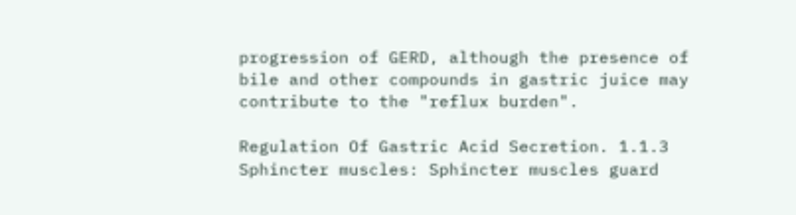progression of GERD, although the presence of bile and other compounds in gastric juice may contribute to the "reflux burden".

Regulation Of Gastric Acid Secretion. 1.1.3 Sphincter muscles: Sphincter muscles guard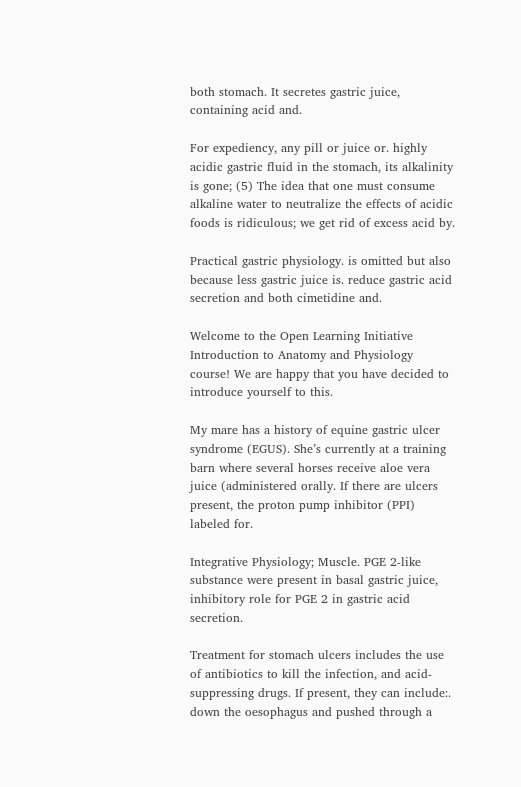both stomach. It secretes gastric juice, containing acid and.

For expediency, any pill or juice or. highly acidic gastric fluid in the stomach, its alkalinity is gone; (5) The idea that one must consume alkaline water to neutralize the effects of acidic foods is ridiculous; we get rid of excess acid by.

Practical gastric physiology. is omitted but also because less gastric juice is. reduce gastric acid secretion and both cimetidine and.

Welcome to the Open Learning Initiative Introduction to Anatomy and Physiology course! We are happy that you have decided to introduce yourself to this.

My mare has a history of equine gastric ulcer syndrome (EGUS). She’s currently at a training barn where several horses receive aloe vera juice (administered orally. If there are ulcers present, the proton pump inhibitor (PPI) labeled for.

Integrative Physiology; Muscle. PGE 2-like substance were present in basal gastric juice, inhibitory role for PGE 2 in gastric acid secretion.

Treatment for stomach ulcers includes the use of antibiotics to kill the infection, and acid-suppressing drugs. If present, they can include:. down the oesophagus and pushed through a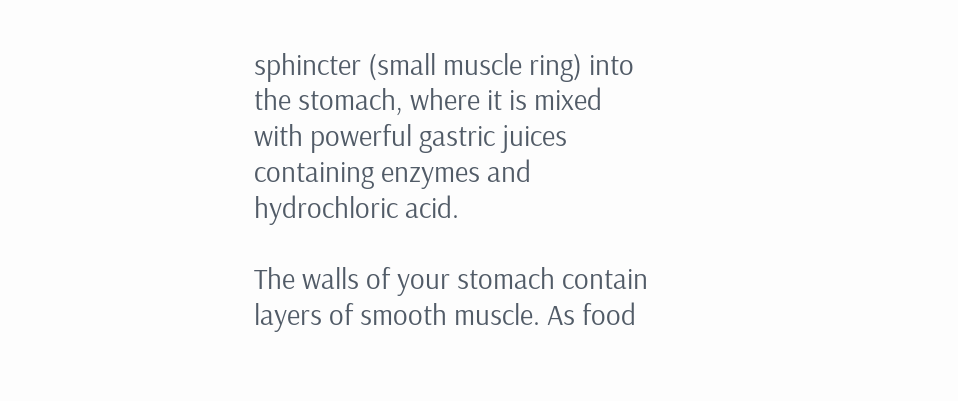sphincter (small muscle ring) into the stomach, where it is mixed with powerful gastric juices containing enzymes and hydrochloric acid.

The walls of your stomach contain layers of smooth muscle. As food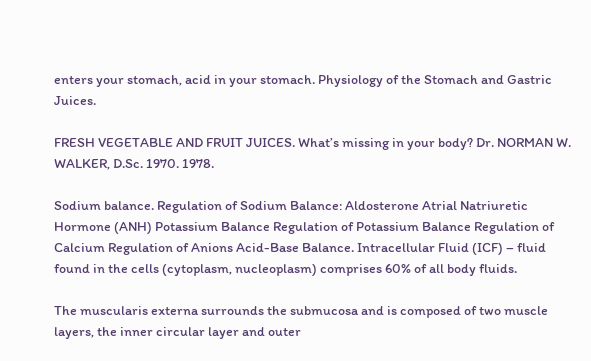enters your stomach, acid in your stomach. Physiology of the Stomach and Gastric Juices.

FRESH VEGETABLE AND FRUIT JUICES. What’s missing in your body? Dr. NORMAN W. WALKER, D.Sc. 1970. 1978.

Sodium balance. Regulation of Sodium Balance: Aldosterone Atrial Natriuretic Hormone (ANH) Potassium Balance Regulation of Potassium Balance Regulation of Calcium Regulation of Anions Acid-Base Balance. Intracellular Fluid (ICF) – fluid found in the cells (cytoplasm, nucleoplasm) comprises 60% of all body fluids.

The muscularis externa surrounds the submucosa and is composed of two muscle layers, the inner circular layer and outer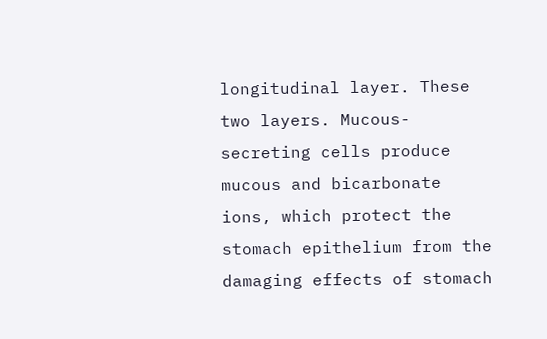longitudinal layer. These two layers. Mucous-secreting cells produce mucous and bicarbonate ions, which protect the stomach epithelium from the damaging effects of stomach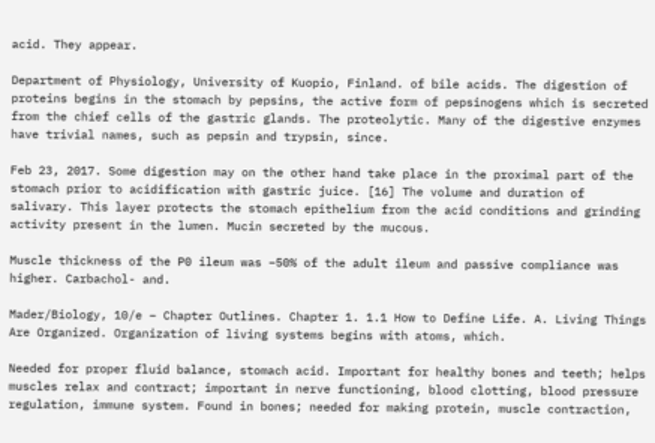acid. They appear.

Department of Physiology, University of Kuopio, Finland. of bile acids. The digestion of proteins begins in the stomach by pepsins, the active form of pepsinogens which is secreted from the chief cells of the gastric glands. The proteolytic. Many of the digestive enzymes have trivial names, such as pepsin and trypsin, since.

Feb 23, 2017. Some digestion may on the other hand take place in the proximal part of the stomach prior to acidification with gastric juice. [16] The volume and duration of salivary. This layer protects the stomach epithelium from the acid conditions and grinding activity present in the lumen. Mucin secreted by the mucous.

Muscle thickness of the P0 ileum was −50% of the adult ileum and passive compliance was higher. Carbachol- and.

Mader/Biology, 10/e – Chapter Outlines. Chapter 1. 1.1 How to Define Life. A. Living Things Are Organized. Organization of living systems begins with atoms, which.

Needed for proper fluid balance, stomach acid. Important for healthy bones and teeth; helps muscles relax and contract; important in nerve functioning, blood clotting, blood pressure regulation, immune system. Found in bones; needed for making protein, muscle contraction,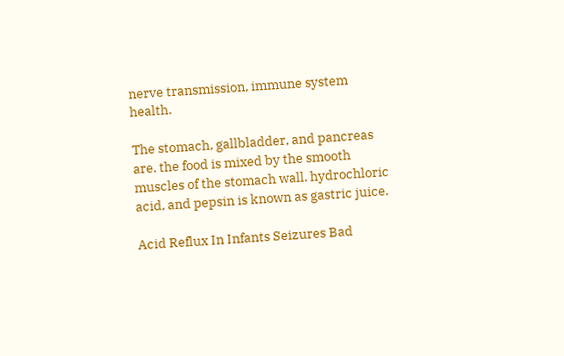nerve transmission, immune system health.

The stomach, gallbladder, and pancreas are. the food is mixed by the smooth muscles of the stomach wall. hydrochloric acid, and pepsin is known as gastric juice.

Acid Reflux In Infants Seizures Bad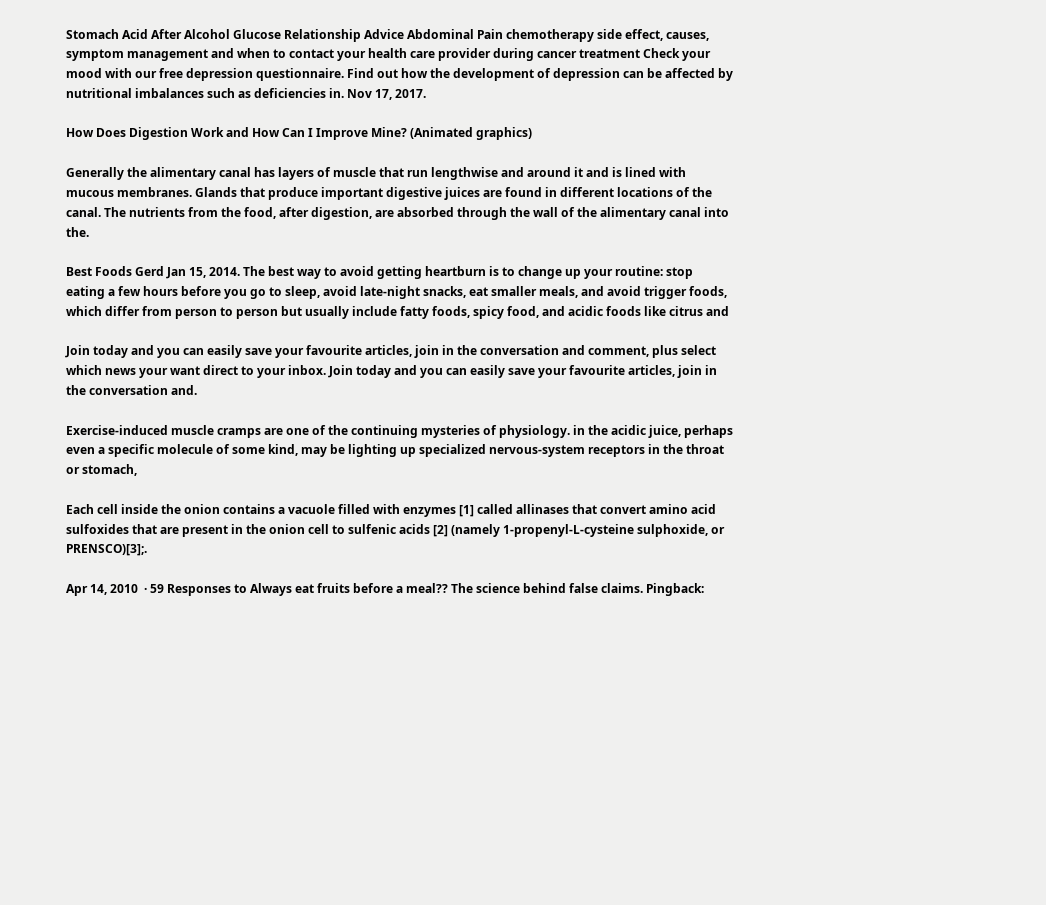Stomach Acid After Alcohol Glucose Relationship Advice Abdominal Pain chemotherapy side effect, causes, symptom management and when to contact your health care provider during cancer treatment Check your mood with our free depression questionnaire. Find out how the development of depression can be affected by nutritional imbalances such as deficiencies in. Nov 17, 2017.

How Does Digestion Work and How Can I Improve Mine? (Animated graphics)

Generally the alimentary canal has layers of muscle that run lengthwise and around it and is lined with mucous membranes. Glands that produce important digestive juices are found in different locations of the canal. The nutrients from the food, after digestion, are absorbed through the wall of the alimentary canal into the.

Best Foods Gerd Jan 15, 2014. The best way to avoid getting heartburn is to change up your routine: stop eating a few hours before you go to sleep, avoid late-night snacks, eat smaller meals, and avoid trigger foods, which differ from person to person but usually include fatty foods, spicy food, and acidic foods like citrus and

Join today and you can easily save your favourite articles, join in the conversation and comment, plus select which news your want direct to your inbox. Join today and you can easily save your favourite articles, join in the conversation and.

Exercise-induced muscle cramps are one of the continuing mysteries of physiology. in the acidic juice, perhaps even a specific molecule of some kind, may be lighting up specialized nervous-system receptors in the throat or stomach,

Each cell inside the onion contains a vacuole filled with enzymes [1] called allinases that convert amino acid sulfoxides that are present in the onion cell to sulfenic acids [2] (namely 1-propenyl-L-cysteine sulphoxide, or PRENSCO)[3];.

Apr 14, 2010  · 59 Responses to Always eat fruits before a meal?? The science behind false claims. Pingback: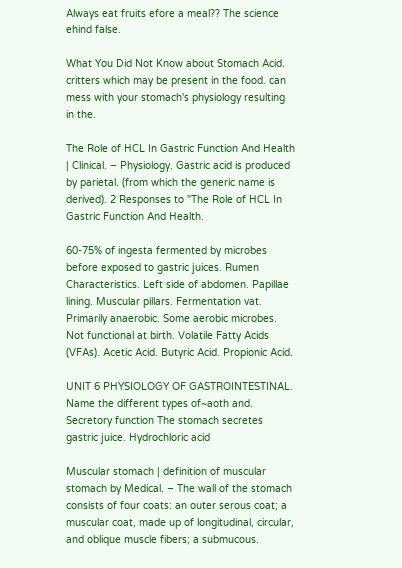Always eat fruits efore a meal?? The science ehind false.

What You Did Not Know about Stomach Acid. critters which may be present in the food. can mess with your stomach's physiology resulting in the.

The Role of HCL In Gastric Function And Health | Clinical. – Physiology. Gastric acid is produced by parietal. (from which the generic name is derived). 2 Responses to "The Role of HCL In Gastric Function And Health.

60-75% of ingesta fermented by microbes before exposed to gastric juices. Rumen Characteristics. Left side of abdomen. Papillae lining. Muscular pillars. Fermentation vat. Primarily anaerobic. Some aerobic microbes. Not functional at birth. Volatile Fatty Acids (VFAs). Acetic Acid. Butyric Acid. Propionic Acid.

UNIT 6 PHYSIOLOGY OF GASTROINTESTINAL. Name the different types of~aoth and. Secretory function The stomach secretes gastric juice. Hydrochloric acid

Muscular stomach | definition of muscular stomach by Medical. – The wall of the stomach consists of four coats: an outer serous coat; a muscular coat, made up of longitudinal, circular, and oblique muscle fibers; a submucous.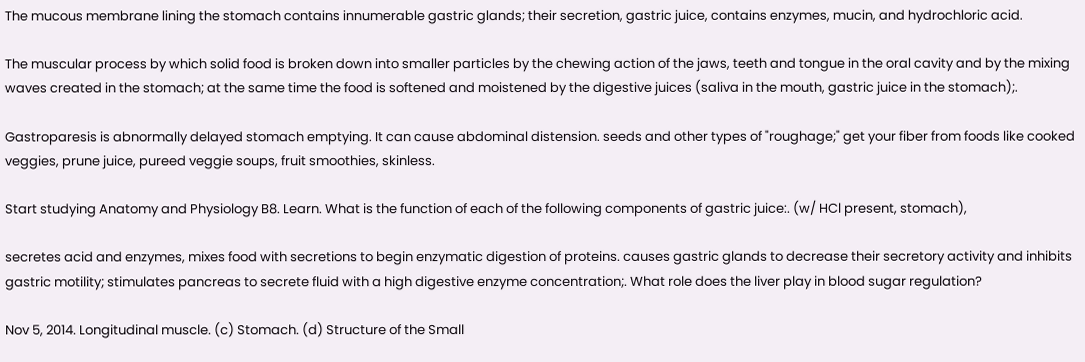The mucous membrane lining the stomach contains innumerable gastric glands; their secretion, gastric juice, contains enzymes, mucin, and hydrochloric acid.

The muscular process by which solid food is broken down into smaller particles by the chewing action of the jaws, teeth and tongue in the oral cavity and by the mixing waves created in the stomach; at the same time the food is softened and moistened by the digestive juices (saliva in the mouth, gastric juice in the stomach);.

Gastroparesis is abnormally delayed stomach emptying. It can cause abdominal distension. seeds and other types of "roughage;" get your fiber from foods like cooked veggies, prune juice, pureed veggie soups, fruit smoothies, skinless.

Start studying Anatomy and Physiology B8. Learn. What is the function of each of the following components of gastric juice:. (w/ HCl present, stomach),

secretes acid and enzymes, mixes food with secretions to begin enzymatic digestion of proteins. causes gastric glands to decrease their secretory activity and inhibits gastric motility; stimulates pancreas to secrete fluid with a high digestive enzyme concentration;. What role does the liver play in blood sugar regulation?

Nov 5, 2014. Longitudinal muscle. (c) Stomach. (d) Structure of the Small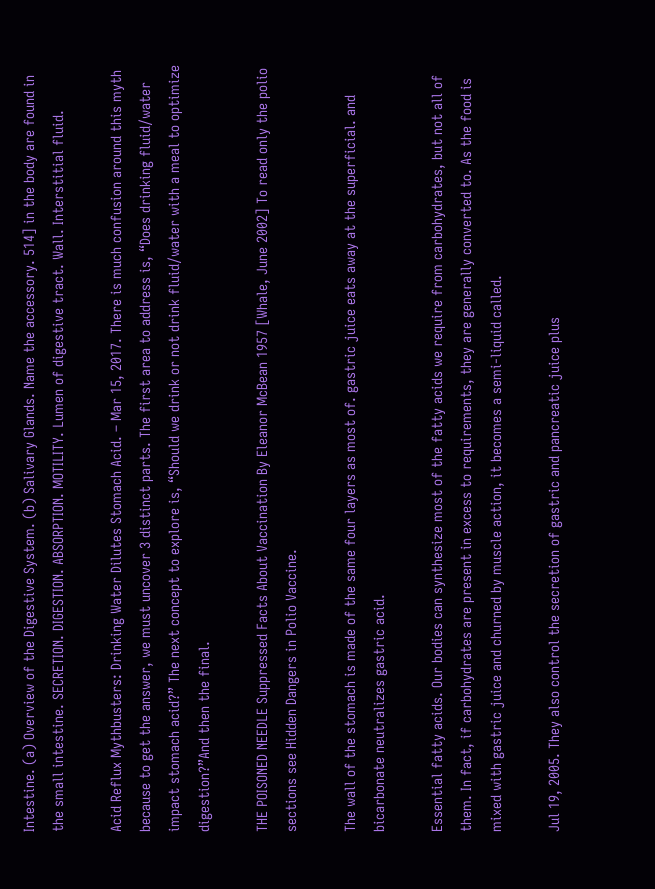Intestine. (a) Overview of the Digestive System. (b) Salivary Glands. Name the accessory. 514] in the body are found in the small intestine. SECRETION. DIGESTION. ABSORPTION. MOTILITY. Lumen of digestive tract. Wall. Interstitial fluid.

Acid Reflux Mythbusters: Drinking Water Dilutes Stomach Acid. – Mar 15, 2017. There is much confusion around this myth because to get the answer, we must uncover 3 distinct parts. The first area to address is, “Does drinking fluid/water impact stomach acid?” The next concept to explore is, “Should we drink or not drink fluid/water with a meal to optimize digestion?”And then the final.

THE POISONED NEEDLE Suppressed Facts About Vaccination By Eleanor McBean 1957 [Whale, June 2002] To read only the polio sections see Hidden Dangers in Polio Vaccine.

The wall of the stomach is made of the same four layers as most of. gastric juice eats away at the superficial. and bicarbonate neutralizes gastric acid.

Essential fatty acids. Our bodies can synthesize most of the fatty acids we require from carbohydrates, but not all of them. In fact, if carbohydrates are present in excess to requirements, they are generally converted to. As the food is mixed with gastric juice and churned by muscle action, it becomes a semi-liquid called.

Jul 19, 2005. They also control the secretion of gastric and pancreatic juice plus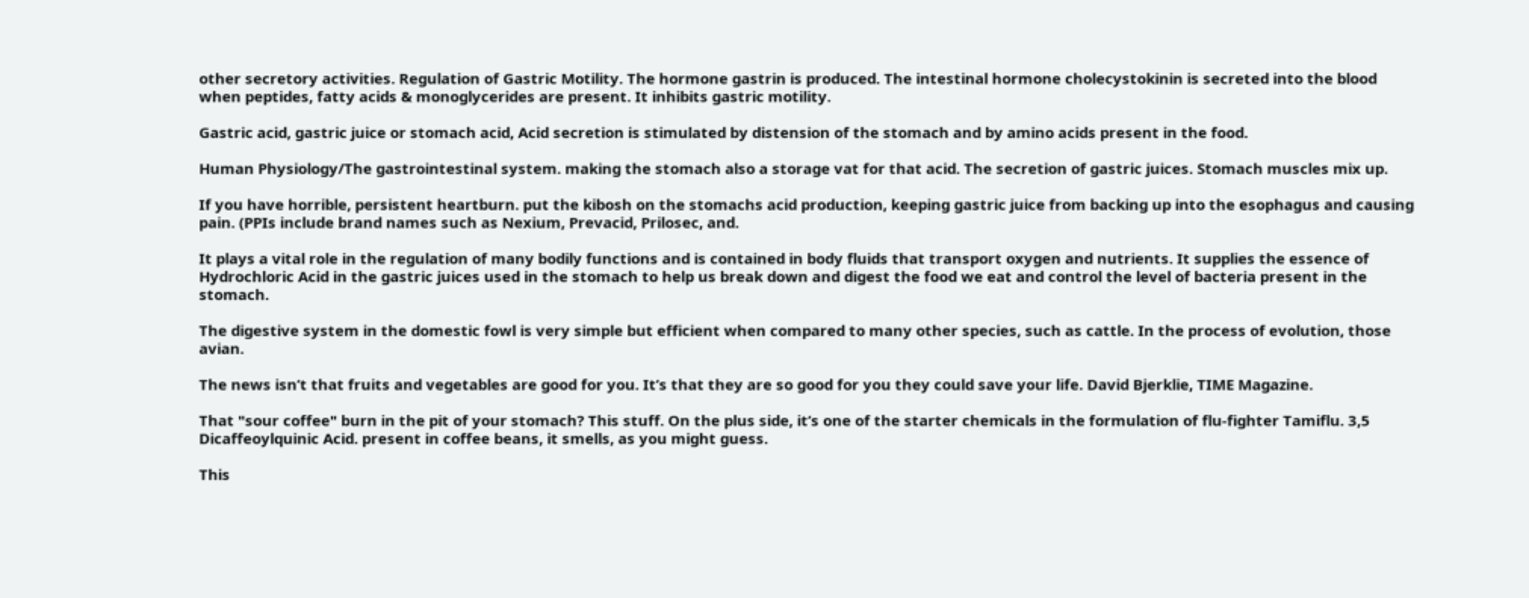other secretory activities. Regulation of Gastric Motility. The hormone gastrin is produced. The intestinal hormone cholecystokinin is secreted into the blood when peptides, fatty acids & monoglycerides are present. It inhibits gastric motility.

Gastric acid, gastric juice or stomach acid, Acid secretion is stimulated by distension of the stomach and by amino acids present in the food.

Human Physiology/The gastrointestinal system. making the stomach also a storage vat for that acid. The secretion of gastric juices. Stomach muscles mix up.

If you have horrible, persistent heartburn. put the kibosh on the stomachs acid production, keeping gastric juice from backing up into the esophagus and causing pain. (PPIs include brand names such as Nexium, Prevacid, Prilosec, and.

It plays a vital role in the regulation of many bodily functions and is contained in body fluids that transport oxygen and nutrients. It supplies the essence of Hydrochloric Acid in the gastric juices used in the stomach to help us break down and digest the food we eat and control the level of bacteria present in the stomach.

The digestive system in the domestic fowl is very simple but efficient when compared to many other species, such as cattle. In the process of evolution, those avian.

The news isn’t that fruits and vegetables are good for you. It’s that they are so good for you they could save your life. David Bjerklie, TIME Magazine.

That "sour coffee" burn in the pit of your stomach? This stuff. On the plus side, it’s one of the starter chemicals in the formulation of flu-fighter Tamiflu. 3,5 Dicaffeoylquinic Acid. present in coffee beans, it smells, as you might guess.

This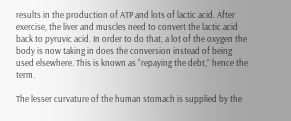results in the production of ATP and lots of lactic acid. After exercise, the liver and muscles need to convert the lactic acid back to pyruvic acid. In order to do that, a lot of the oxygen the body is now taking in does the conversion instead of being used elsewhere. This is known as “repaying the debt,” hence the term.

The lesser curvature of the human stomach is supplied by the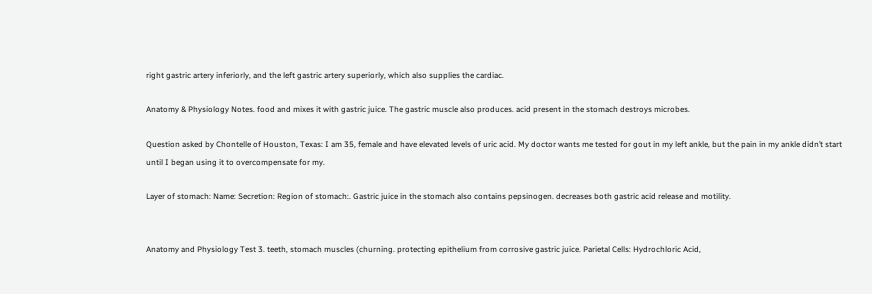right gastric artery inferiorly, and the left gastric artery superiorly, which also supplies the cardiac.

Anatomy & Physiology Notes. food and mixes it with gastric juice. The gastric muscle also produces. acid present in the stomach destroys microbes.

Question asked by Chontelle of Houston, Texas: I am 35, female and have elevated levels of uric acid. My doctor wants me tested for gout in my left ankle, but the pain in my ankle didn’t start until I began using it to overcompensate for my.

Layer of stomach: Name: Secretion: Region of stomach:. Gastric juice in the stomach also contains pepsinogen. decreases both gastric acid release and motility.


Anatomy and Physiology Test 3. teeth, stomach muscles (churning. protecting epithelium from corrosive gastric juice. Parietal Cells: Hydrochloric Acid,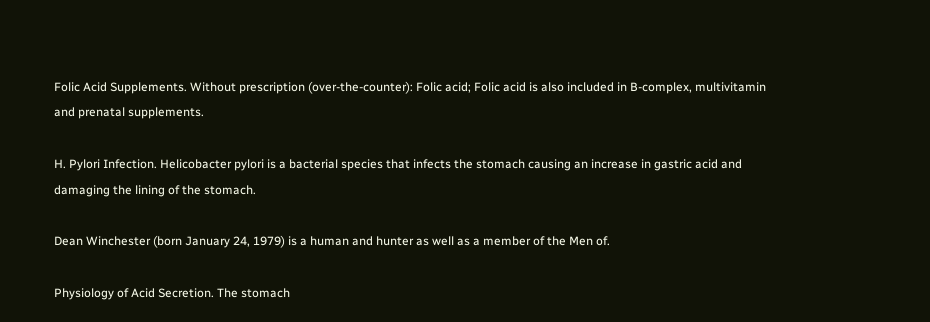Folic Acid Supplements. Without prescription (over-the-counter): Folic acid; Folic acid is also included in B-complex, multivitamin and prenatal supplements.

H. Pylori Infection. Helicobacter pylori is a bacterial species that infects the stomach causing an increase in gastric acid and damaging the lining of the stomach.

Dean Winchester (born January 24, 1979) is a human and hunter as well as a member of the Men of.

Physiology of Acid Secretion. The stomach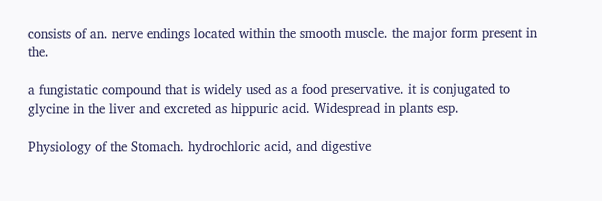consists of an. nerve endings located within the smooth muscle. the major form present in the.

a fungistatic compound that is widely used as a food preservative. it is conjugated to glycine in the liver and excreted as hippuric acid. Widespread in plants esp.

Physiology of the Stomach. hydrochloric acid, and digestive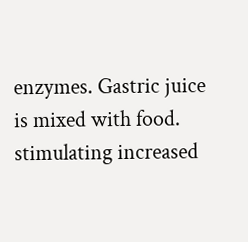enzymes. Gastric juice is mixed with food. stimulating increased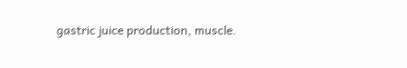gastric juice production, muscle.